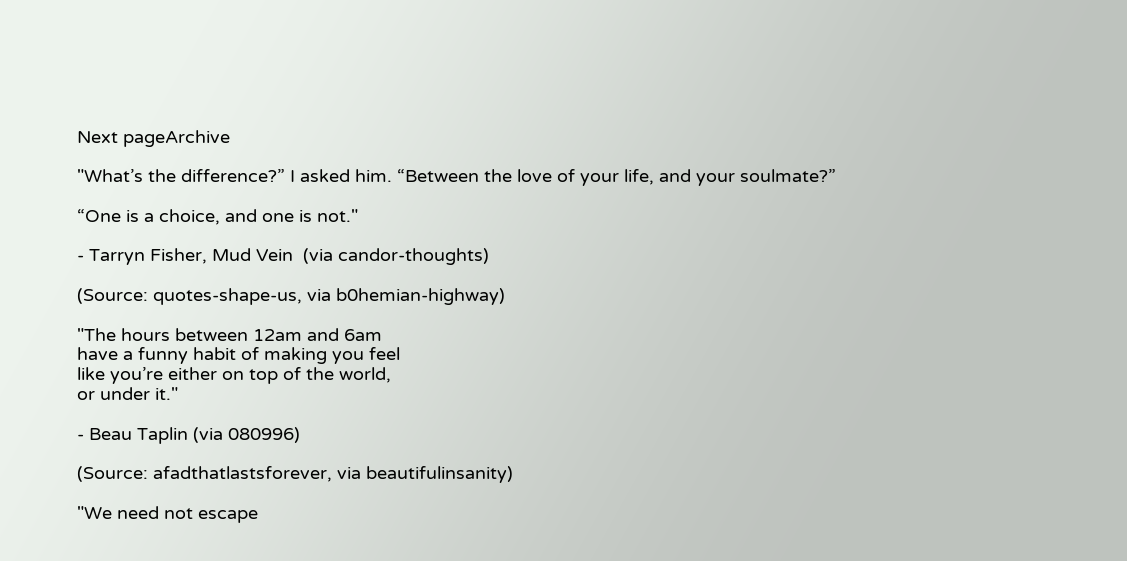Next pageArchive

"What’s the difference?” I asked him. “Between the love of your life, and your soulmate?”

“One is a choice, and one is not."

- Tarryn Fisher, Mud Vein  (via candor-thoughts)

(Source: quotes-shape-us, via b0hemian-highway)

"The hours between 12am and 6am
have a funny habit of making you feel
like you’re either on top of the world,
or under it."

- Beau Taplin (via 080996)

(Source: afadthatlastsforever, via beautifulinsanity)

"We need not escape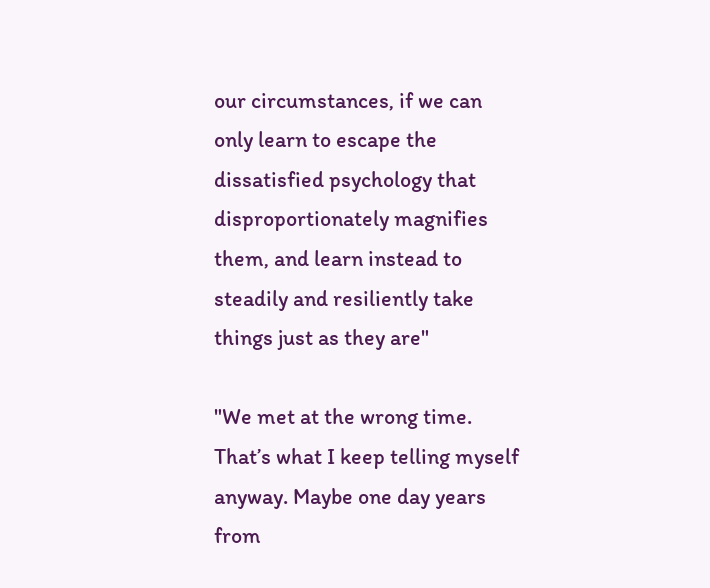our circumstances, if we can only learn to escape the dissatisfied psychology that disproportionately magnifies them, and learn instead to steadily and resiliently take things just as they are"

"We met at the wrong time. That’s what I keep telling myself anyway. Maybe one day years from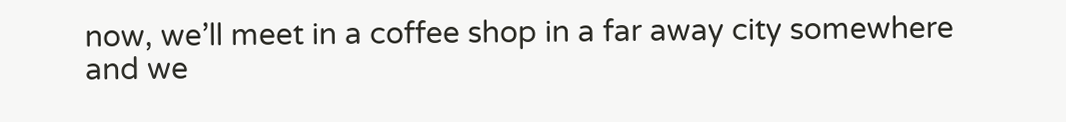now, we’ll meet in a coffee shop in a far away city somewhere and we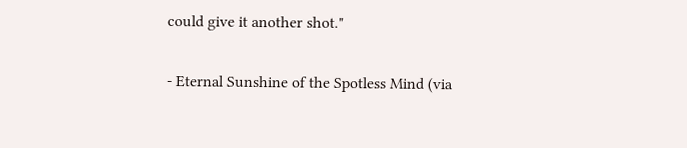could give it another shot."

- Eternal Sunshine of the Spotless Mind (via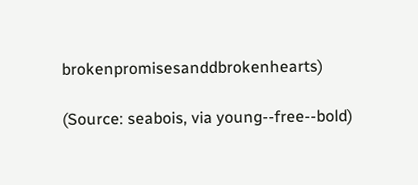brokenpromisesanddbrokenhearts)

(Source: seabois, via young--free--bold)